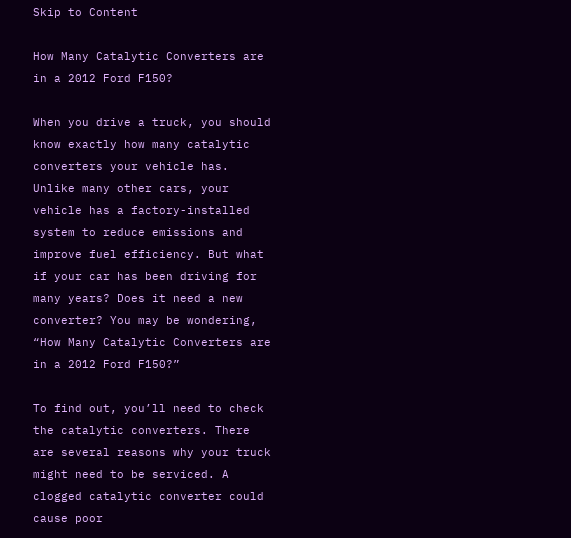Skip to Content

How Many Catalytic Converters are in a 2012 Ford F150?

When you drive a truck, you should know exactly how many catalytic converters your vehicle has. Unlike many other cars, your vehicle has a factory-installed system to reduce emissions and improve fuel efficiency. But what if your car has been driving for many years? Does it need a new converter? You may be wondering, “How Many Catalytic Converters are in a 2012 Ford F150?”

To find out, you’ll need to check the catalytic converters. There are several reasons why your truck might need to be serviced. A clogged catalytic converter could cause poor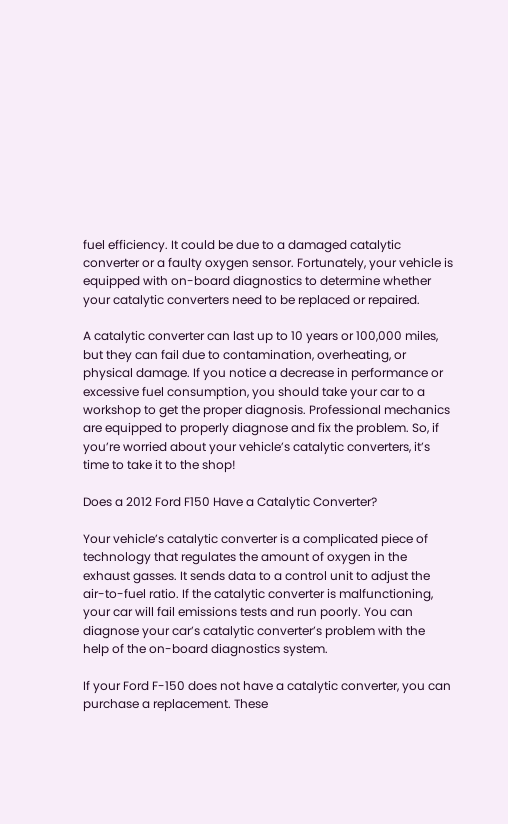fuel efficiency. It could be due to a damaged catalytic converter or a faulty oxygen sensor. Fortunately, your vehicle is equipped with on-board diagnostics to determine whether your catalytic converters need to be replaced or repaired.

A catalytic converter can last up to 10 years or 100,000 miles, but they can fail due to contamination, overheating, or physical damage. If you notice a decrease in performance or excessive fuel consumption, you should take your car to a workshop to get the proper diagnosis. Professional mechanics are equipped to properly diagnose and fix the problem. So, if you’re worried about your vehicle’s catalytic converters, it’s time to take it to the shop!

Does a 2012 Ford F150 Have a Catalytic Converter?

Your vehicle’s catalytic converter is a complicated piece of technology that regulates the amount of oxygen in the exhaust gasses. It sends data to a control unit to adjust the air-to-fuel ratio. If the catalytic converter is malfunctioning, your car will fail emissions tests and run poorly. You can diagnose your car’s catalytic converter’s problem with the help of the on-board diagnostics system.

If your Ford F-150 does not have a catalytic converter, you can purchase a replacement. These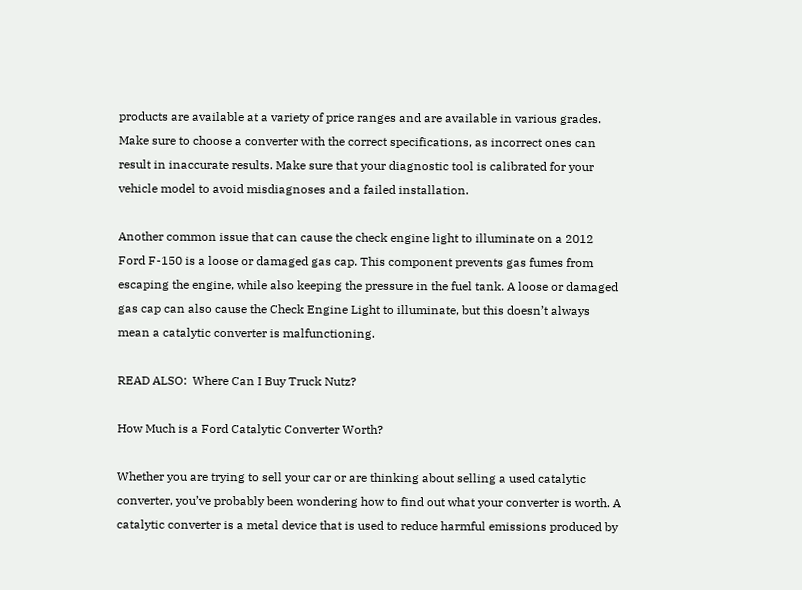products are available at a variety of price ranges and are available in various grades. Make sure to choose a converter with the correct specifications, as incorrect ones can result in inaccurate results. Make sure that your diagnostic tool is calibrated for your vehicle model to avoid misdiagnoses and a failed installation.

Another common issue that can cause the check engine light to illuminate on a 2012 Ford F-150 is a loose or damaged gas cap. This component prevents gas fumes from escaping the engine, while also keeping the pressure in the fuel tank. A loose or damaged gas cap can also cause the Check Engine Light to illuminate, but this doesn’t always mean a catalytic converter is malfunctioning.

READ ALSO:  Where Can I Buy Truck Nutz?

How Much is a Ford Catalytic Converter Worth?

Whether you are trying to sell your car or are thinking about selling a used catalytic converter, you’ve probably been wondering how to find out what your converter is worth. A catalytic converter is a metal device that is used to reduce harmful emissions produced by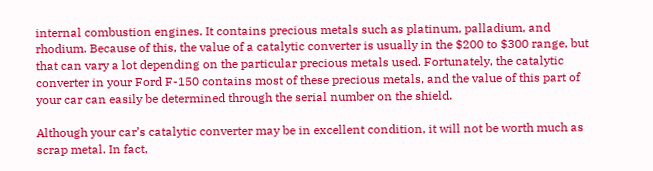internal combustion engines. It contains precious metals such as platinum, palladium, and rhodium. Because of this, the value of a catalytic converter is usually in the $200 to $300 range, but that can vary a lot depending on the particular precious metals used. Fortunately, the catalytic converter in your Ford F-150 contains most of these precious metals, and the value of this part of your car can easily be determined through the serial number on the shield.

Although your car’s catalytic converter may be in excellent condition, it will not be worth much as scrap metal. In fact,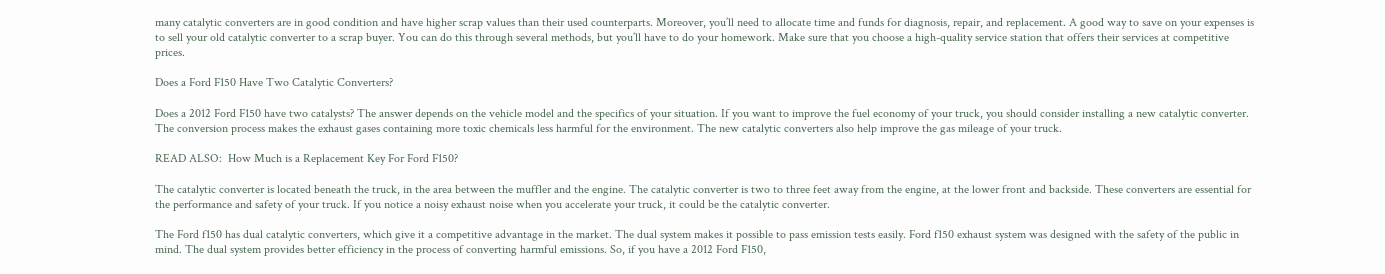many catalytic converters are in good condition and have higher scrap values than their used counterparts. Moreover, you’ll need to allocate time and funds for diagnosis, repair, and replacement. A good way to save on your expenses is to sell your old catalytic converter to a scrap buyer. You can do this through several methods, but you’ll have to do your homework. Make sure that you choose a high-quality service station that offers their services at competitive prices.

Does a Ford F150 Have Two Catalytic Converters?

Does a 2012 Ford F150 have two catalysts? The answer depends on the vehicle model and the specifics of your situation. If you want to improve the fuel economy of your truck, you should consider installing a new catalytic converter. The conversion process makes the exhaust gases containing more toxic chemicals less harmful for the environment. The new catalytic converters also help improve the gas mileage of your truck.

READ ALSO:  How Much is a Replacement Key For Ford F150?

The catalytic converter is located beneath the truck, in the area between the muffler and the engine. The catalytic converter is two to three feet away from the engine, at the lower front and backside. These converters are essential for the performance and safety of your truck. If you notice a noisy exhaust noise when you accelerate your truck, it could be the catalytic converter.

The Ford f150 has dual catalytic converters, which give it a competitive advantage in the market. The dual system makes it possible to pass emission tests easily. Ford f150 exhaust system was designed with the safety of the public in mind. The dual system provides better efficiency in the process of converting harmful emissions. So, if you have a 2012 Ford F150,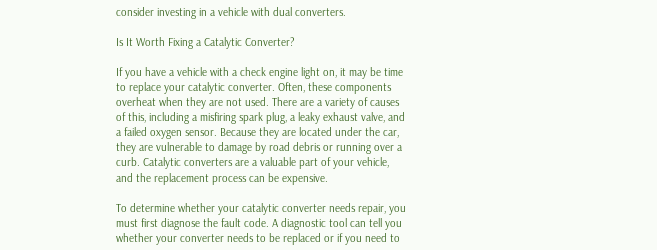consider investing in a vehicle with dual converters.

Is It Worth Fixing a Catalytic Converter?

If you have a vehicle with a check engine light on, it may be time to replace your catalytic converter. Often, these components overheat when they are not used. There are a variety of causes of this, including a misfiring spark plug, a leaky exhaust valve, and a failed oxygen sensor. Because they are located under the car, they are vulnerable to damage by road debris or running over a curb. Catalytic converters are a valuable part of your vehicle, and the replacement process can be expensive.

To determine whether your catalytic converter needs repair, you must first diagnose the fault code. A diagnostic tool can tell you whether your converter needs to be replaced or if you need to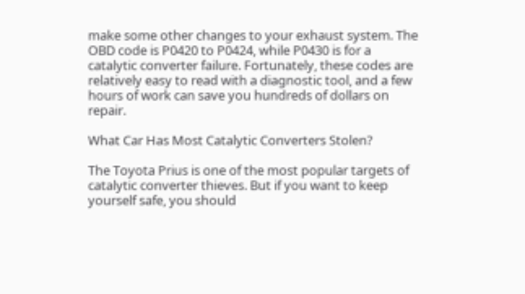make some other changes to your exhaust system. The OBD code is P0420 to P0424, while P0430 is for a catalytic converter failure. Fortunately, these codes are relatively easy to read with a diagnostic tool, and a few hours of work can save you hundreds of dollars on repair.

What Car Has Most Catalytic Converters Stolen?

The Toyota Prius is one of the most popular targets of catalytic converter thieves. But if you want to keep yourself safe, you should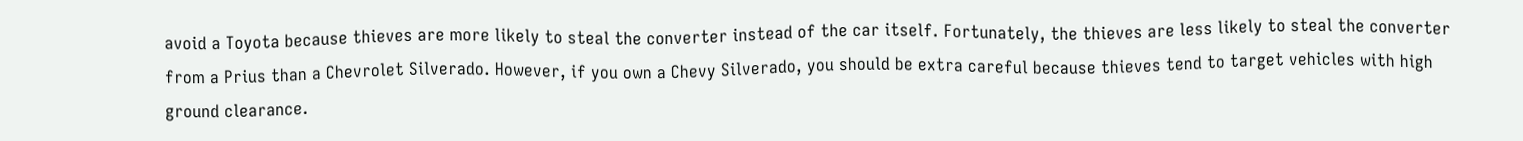avoid a Toyota because thieves are more likely to steal the converter instead of the car itself. Fortunately, the thieves are less likely to steal the converter from a Prius than a Chevrolet Silverado. However, if you own a Chevy Silverado, you should be extra careful because thieves tend to target vehicles with high ground clearance.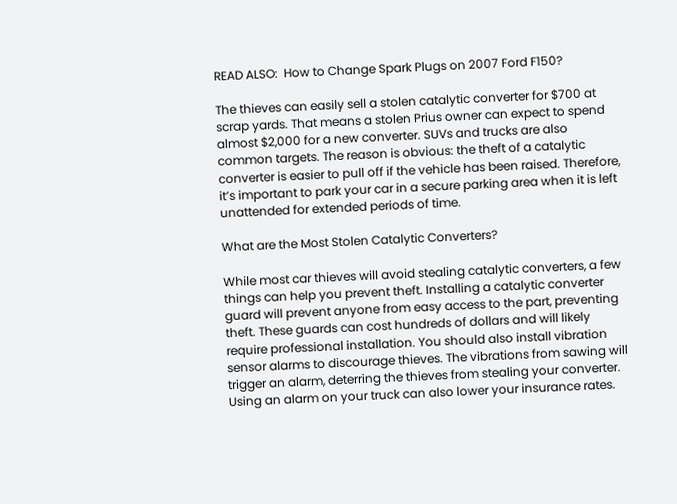READ ALSO:  How to Change Spark Plugs on 2007 Ford F150?

The thieves can easily sell a stolen catalytic converter for $700 at scrap yards. That means a stolen Prius owner can expect to spend almost $2,000 for a new converter. SUVs and trucks are also common targets. The reason is obvious: the theft of a catalytic converter is easier to pull off if the vehicle has been raised. Therefore, it’s important to park your car in a secure parking area when it is left unattended for extended periods of time.

What are the Most Stolen Catalytic Converters?

While most car thieves will avoid stealing catalytic converters, a few things can help you prevent theft. Installing a catalytic converter guard will prevent anyone from easy access to the part, preventing theft. These guards can cost hundreds of dollars and will likely require professional installation. You should also install vibration sensor alarms to discourage thieves. The vibrations from sawing will trigger an alarm, deterring the thieves from stealing your converter. Using an alarm on your truck can also lower your insurance rates.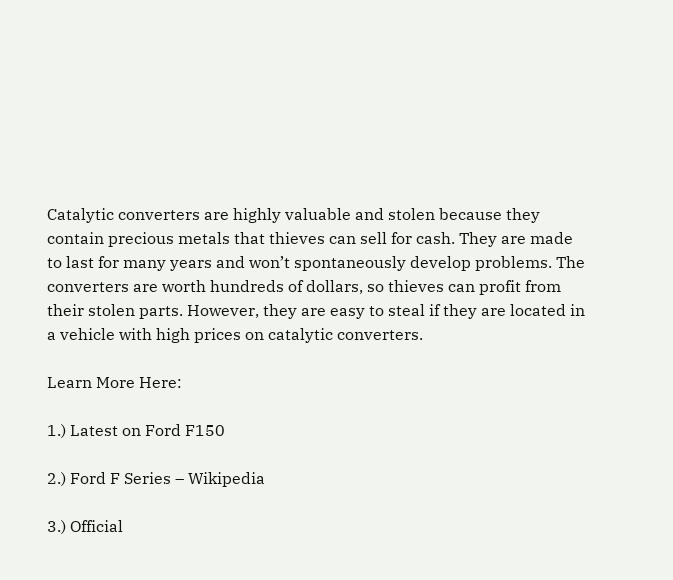Catalytic converters are highly valuable and stolen because they contain precious metals that thieves can sell for cash. They are made to last for many years and won’t spontaneously develop problems. The converters are worth hundreds of dollars, so thieves can profit from their stolen parts. However, they are easy to steal if they are located in a vehicle with high prices on catalytic converters.

Learn More Here:

1.) Latest on Ford F150

2.) Ford F Series – Wikipedia

3.) Official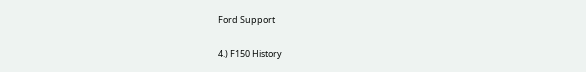Ford Support

4.) F150 History